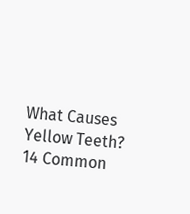What Causes Yellow Teeth? 14 Common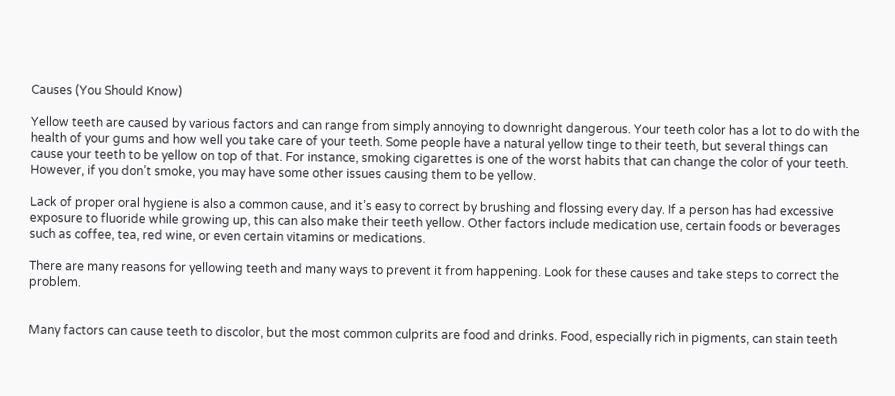Causes (You Should Know)

Yellow teeth are caused by various factors and can range from simply annoying to downright dangerous. Your teeth color has a lot to do with the health of your gums and how well you take care of your teeth. Some people have a natural yellow tinge to their teeth, but several things can cause your teeth to be yellow on top of that. For instance, smoking cigarettes is one of the worst habits that can change the color of your teeth. However, if you don’t smoke, you may have some other issues causing them to be yellow.

Lack of proper oral hygiene is also a common cause, and it’s easy to correct by brushing and flossing every day. If a person has had excessive exposure to fluoride while growing up, this can also make their teeth yellow. Other factors include medication use, certain foods or beverages such as coffee, tea, red wine, or even certain vitamins or medications.

There are many reasons for yellowing teeth and many ways to prevent it from happening. Look for these causes and take steps to correct the problem.


Many factors can cause teeth to discolor, but the most common culprits are food and drinks. Food, especially rich in pigments, can stain teeth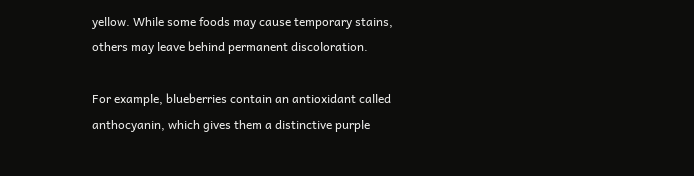yellow. While some foods may cause temporary stains, others may leave behind permanent discoloration.

For example, blueberries contain an antioxidant called anthocyanin, which gives them a distinctive purple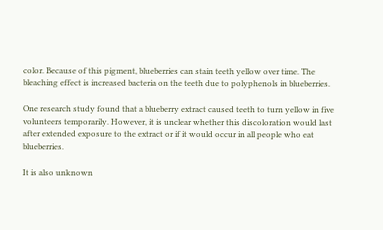color. Because of this pigment, blueberries can stain teeth yellow over time. The bleaching effect is increased bacteria on the teeth due to polyphenols in blueberries.

One research study found that a blueberry extract caused teeth to turn yellow in five volunteers temporarily. However, it is unclear whether this discoloration would last after extended exposure to the extract or if it would occur in all people who eat blueberries.

It is also unknown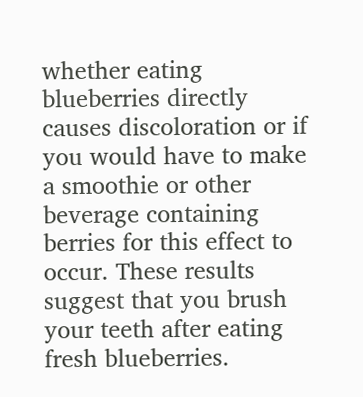whether eating blueberries directly causes discoloration or if you would have to make a smoothie or other beverage containing berries for this effect to occur. These results suggest that you brush your teeth after eating fresh blueberries.